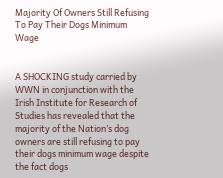Majority Of Owners Still Refusing To Pay Their Dogs Minimum Wage


A SHOCKING study carried by WWN in conjunction with the Irish Institute for Research of Studies has revealed that the majority of the Nation’s dog owners are still refusing to pay their dogs minimum wage despite the fact dogs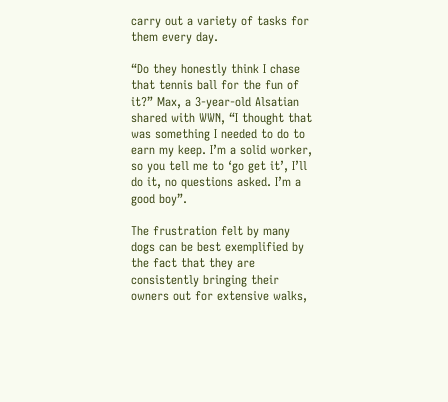carry out a variety of tasks for them every day.

“Do they honestly think I chase that tennis ball for the fun of it?” Max, a 3-year-old Alsatian shared with WWN, “I thought that was something I needed to do to earn my keep. I’m a solid worker, so you tell me to ‘go get it’, I’ll do it, no questions asked. I’m a good boy”.

The frustration felt by many dogs can be best exemplified by the fact that they are consistently bringing their owners out for extensive walks,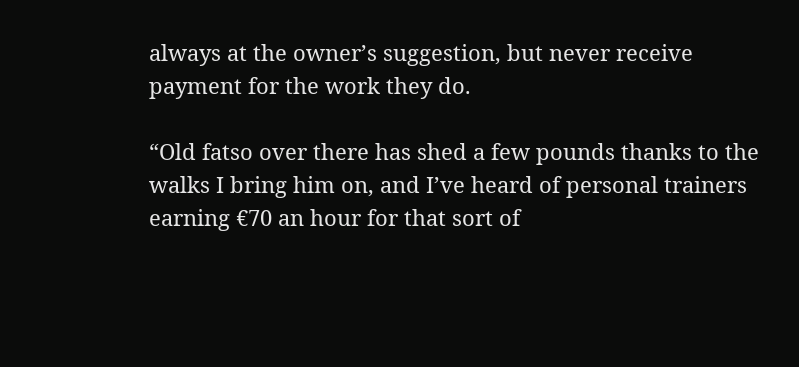always at the owner’s suggestion, but never receive payment for the work they do.

“Old fatso over there has shed a few pounds thanks to the walks I bring him on, and I’ve heard of personal trainers earning €70 an hour for that sort of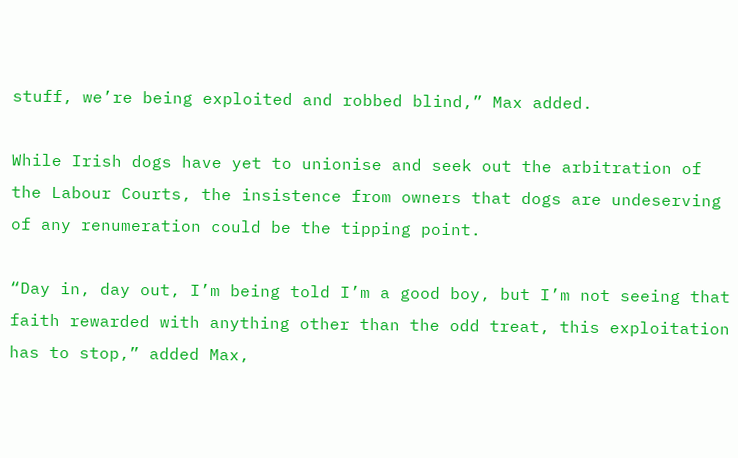stuff, we’re being exploited and robbed blind,” Max added.

While Irish dogs have yet to unionise and seek out the arbitration of the Labour Courts, the insistence from owners that dogs are undeserving of any renumeration could be the tipping point.

“Day in, day out, I’m being told I’m a good boy, but I’m not seeing that faith rewarded with anything other than the odd treat, this exploitation has to stop,” added Max,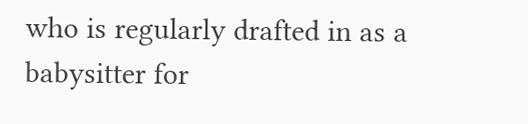who is regularly drafted in as a babysitter for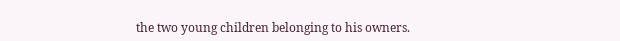the two young children belonging to his owners.